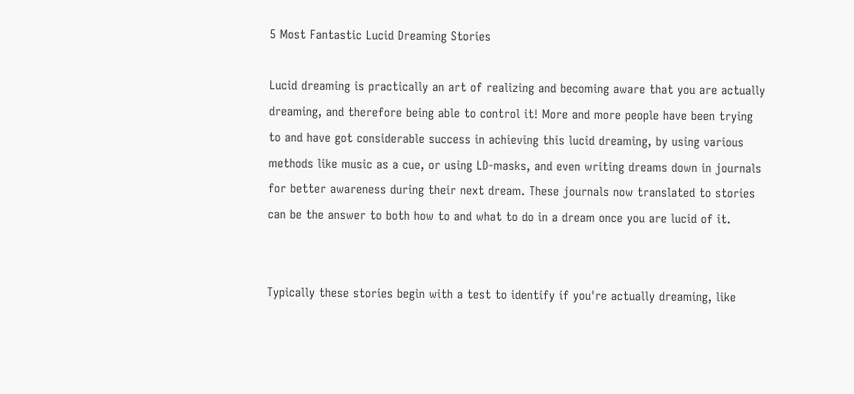5 Most Fantastic Lucid Dreaming Stories

Lucid dreaming is practically an art of realizing and becoming aware that you are actually dreaming, and therefore being able to control it! More and more people have been trying to and have got considerable success in achieving this lucid dreaming, by using various methods like music as a cue, or using LD-masks, and even writing dreams down in journals for better awareness during their next dream. These journals now translated to stories can be the answer to both how to and what to do in a dream once you are lucid of it.


Typically these stories begin with a test to identify if you're actually dreaming, like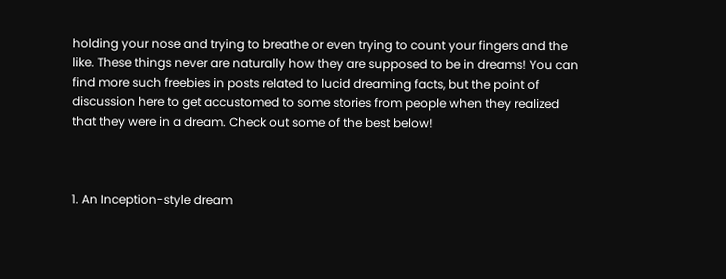holding your nose and trying to breathe or even trying to count your fingers and the like. These things never are naturally how they are supposed to be in dreams! You can find more such freebies in posts related to lucid dreaming facts, but the point of discussion here to get accustomed to some stories from people when they realized that they were in a dream. Check out some of the best below!



1. An Inception-style dream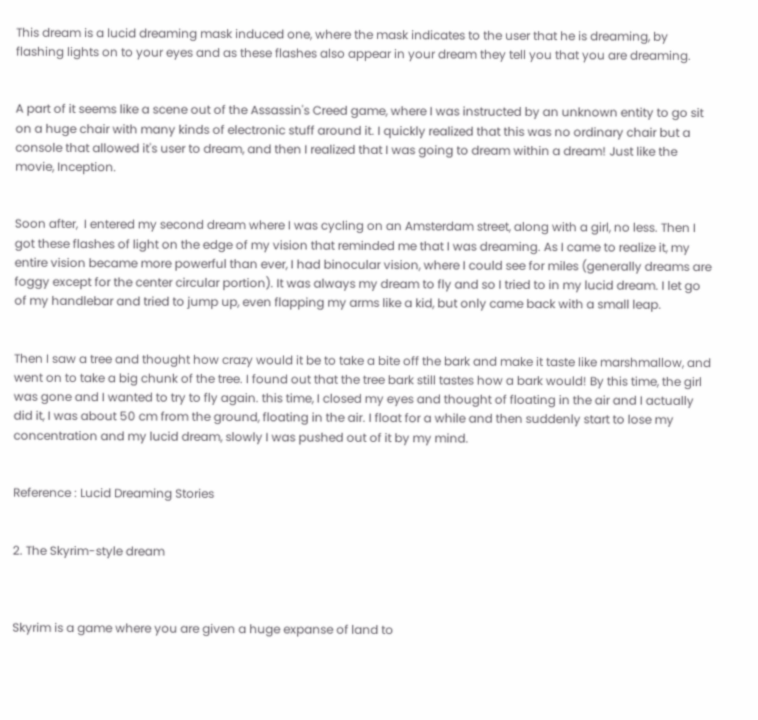This dream is a lucid dreaming mask induced one, where the mask indicates to the user that he is dreaming, by flashing lights on to your eyes and as these flashes also appear in your dream they tell you that you are dreaming.


A part of it seems like a scene out of the Assassin's Creed game, where I was instructed by an unknown entity to go sit on a huge chair with many kinds of electronic stuff around it. I quickly realized that this was no ordinary chair but a console that allowed it's user to dream, and then I realized that I was going to dream within a dream! Just like the movie, Inception.


Soon after,  I entered my second dream where I was cycling on an Amsterdam street, along with a girl, no less. Then I got these flashes of light on the edge of my vision that reminded me that I was dreaming. As I came to realize it, my entire vision became more powerful than ever, I had binocular vision, where I could see for miles (generally dreams are foggy except for the center circular portion). It was always my dream to fly and so I tried to in my lucid dream. I let go of my handlebar and tried to jump up, even flapping my arms like a kid, but only came back with a small leap.


Then I saw a tree and thought how crazy would it be to take a bite off the bark and make it taste like marshmallow, and went on to take a big chunk of the tree. I found out that the tree bark still tastes how a bark would! By this time, the girl was gone and I wanted to try to fly again. this time, I closed my eyes and thought of floating in the air and I actually did it, I was about 50 cm from the ground, floating in the air. I float for a while and then suddenly start to lose my concentration and my lucid dream, slowly I was pushed out of it by my mind.


Reference : Lucid Dreaming Stories


2. The Skyrim-style dream



Skyrim is a game where you are given a huge expanse of land to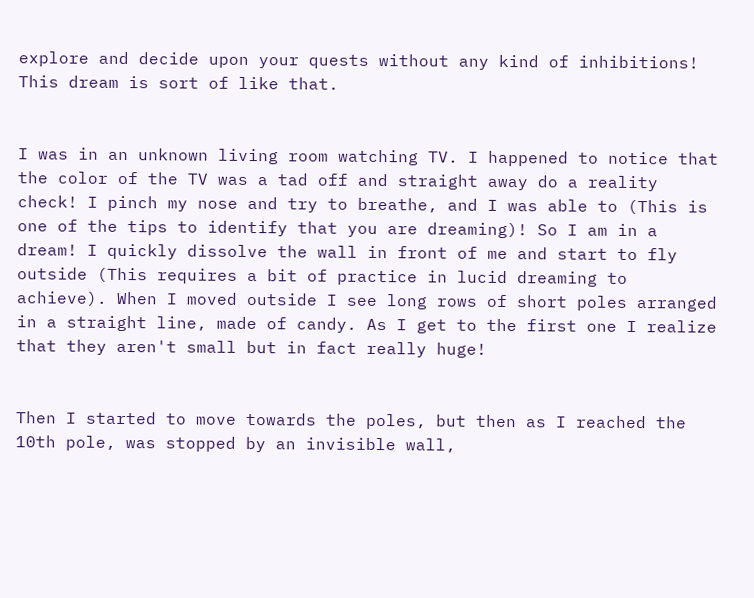explore and decide upon your quests without any kind of inhibitions! This dream is sort of like that.


I was in an unknown living room watching TV. I happened to notice that the color of the TV was a tad off and straight away do a reality check! I pinch my nose and try to breathe, and I was able to (This is one of the tips to identify that you are dreaming)! So I am in a dream! I quickly dissolve the wall in front of me and start to fly outside (This requires a bit of practice in lucid dreaming to achieve). When I moved outside I see long rows of short poles arranged in a straight line, made of candy. As I get to the first one I realize that they aren't small but in fact really huge!


Then I started to move towards the poles, but then as I reached the 10th pole, was stopped by an invisible wall,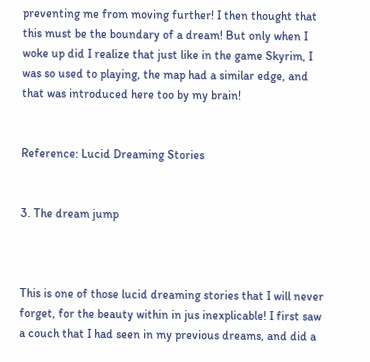preventing me from moving further! I then thought that this must be the boundary of a dream! But only when I woke up did I realize that just like in the game Skyrim, I was so used to playing, the map had a similar edge, and that was introduced here too by my brain!


Reference: Lucid Dreaming Stories


3. The dream jump



This is one of those lucid dreaming stories that I will never forget, for the beauty within in jus inexplicable! I first saw a couch that I had seen in my previous dreams, and did a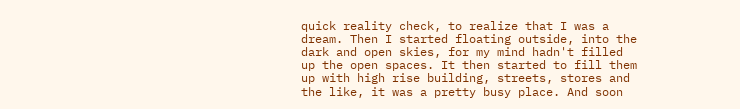quick reality check, to realize that I was a dream. Then I started floating outside, into the dark and open skies, for my mind hadn't filled up the open spaces. It then started to fill them up with high rise building, streets, stores and the like, it was a pretty busy place. And soon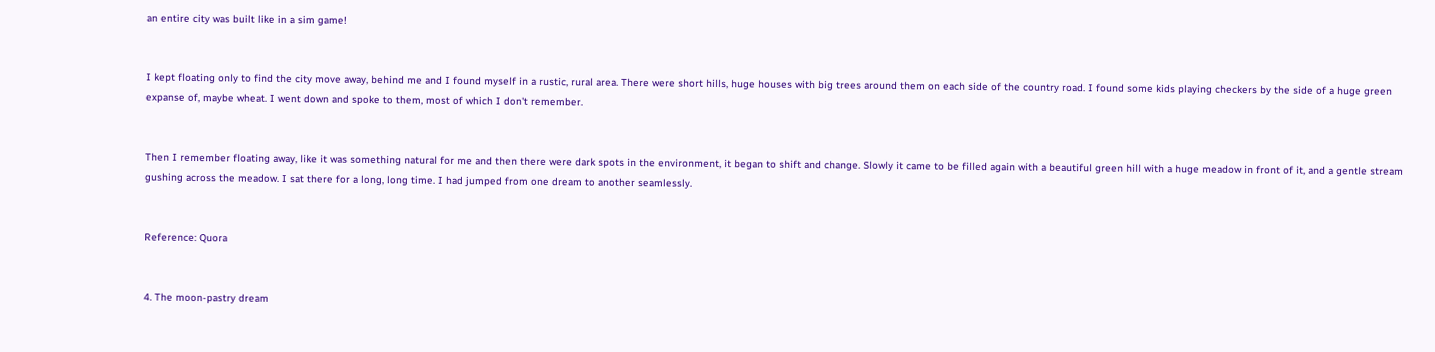an entire city was built like in a sim game!


I kept floating only to find the city move away, behind me and I found myself in a rustic, rural area. There were short hills, huge houses with big trees around them on each side of the country road. I found some kids playing checkers by the side of a huge green expanse of, maybe wheat. I went down and spoke to them, most of which I don't remember.


Then I remember floating away, like it was something natural for me and then there were dark spots in the environment, it began to shift and change. Slowly it came to be filled again with a beautiful green hill with a huge meadow in front of it, and a gentle stream gushing across the meadow. I sat there for a long, long time. I had jumped from one dream to another seamlessly.


Reference: Quora


4. The moon-pastry dream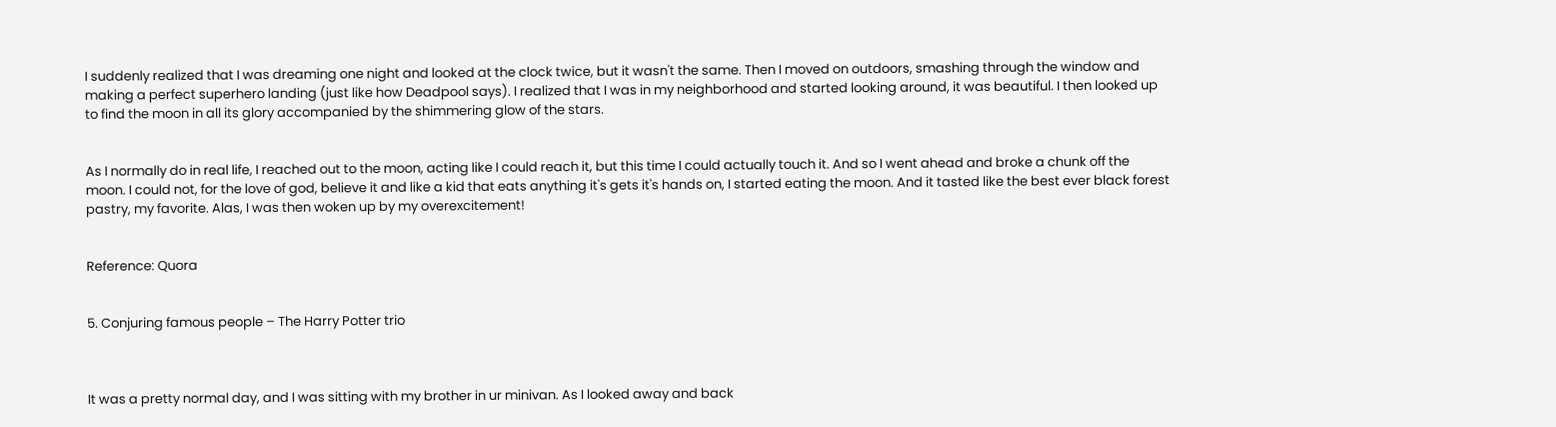I suddenly realized that I was dreaming one night and looked at the clock twice, but it wasn't the same. Then I moved on outdoors, smashing through the window and making a perfect superhero landing (just like how Deadpool says). I realized that I was in my neighborhood and started looking around, it was beautiful. I then looked up to find the moon in all its glory accompanied by the shimmering glow of the stars.


As I normally do in real life, I reached out to the moon, acting like I could reach it, but this time I could actually touch it. And so I went ahead and broke a chunk off the moon. I could not, for the love of god, believe it and like a kid that eats anything it's gets it's hands on, I started eating the moon. And it tasted like the best ever black forest pastry, my favorite. Alas, I was then woken up by my overexcitement!


Reference: Quora


5. Conjuring famous people – The Harry Potter trio



It was a pretty normal day, and I was sitting with my brother in ur minivan. As I looked away and back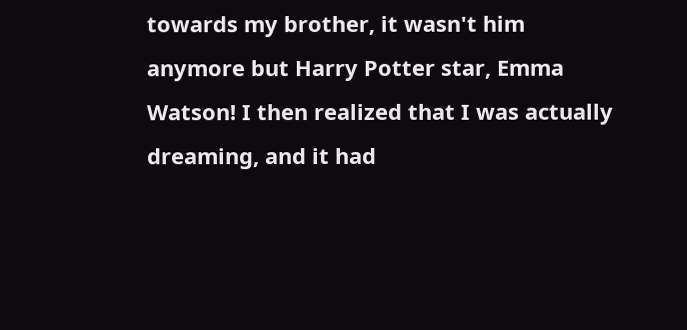towards my brother, it wasn't him anymore but Harry Potter star, Emma Watson! I then realized that I was actually dreaming, and it had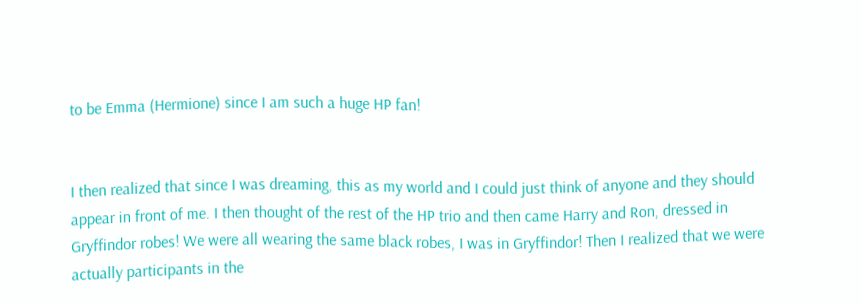to be Emma (Hermione) since I am such a huge HP fan!


I then realized that since I was dreaming, this as my world and I could just think of anyone and they should appear in front of me. I then thought of the rest of the HP trio and then came Harry and Ron, dressed in Gryffindor robes! We were all wearing the same black robes, I was in Gryffindor! Then I realized that we were actually participants in the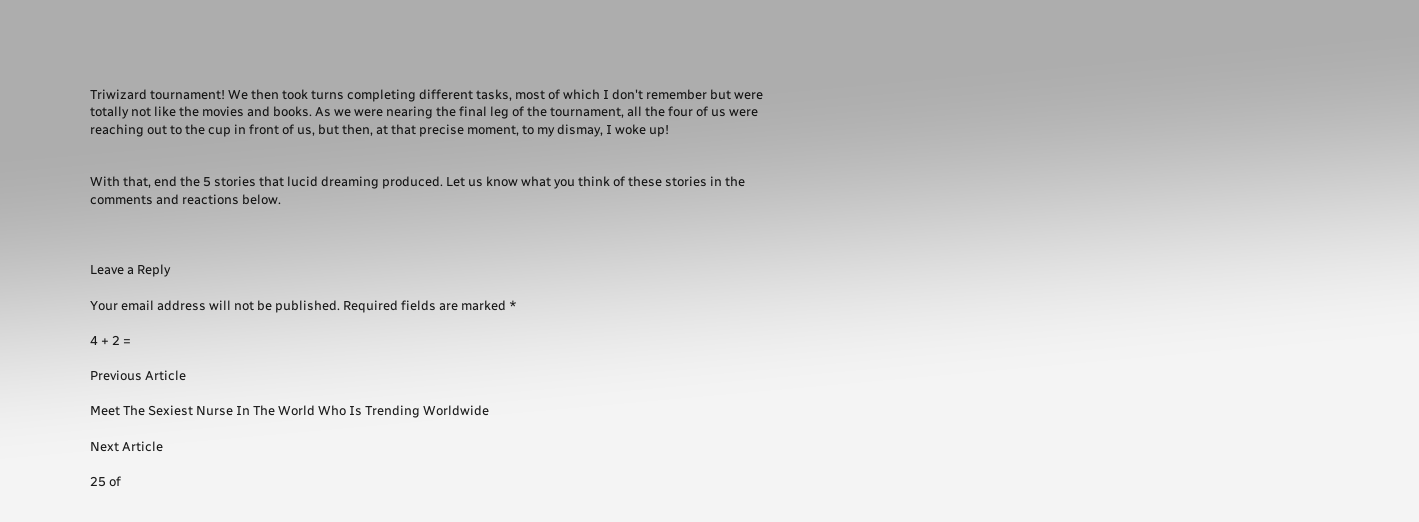Triwizard tournament! We then took turns completing different tasks, most of which I don't remember but were totally not like the movies and books. As we were nearing the final leg of the tournament, all the four of us were reaching out to the cup in front of us, but then, at that precise moment, to my dismay, I woke up!


With that, end the 5 stories that lucid dreaming produced. Let us know what you think of these stories in the comments and reactions below.



Leave a Reply

Your email address will not be published. Required fields are marked *

4 + 2 =

Previous Article

Meet The Sexiest Nurse In The World Who Is Trending Worldwide

Next Article

25 of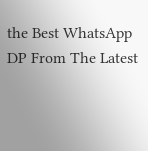the Best WhatsApp DP From The Latest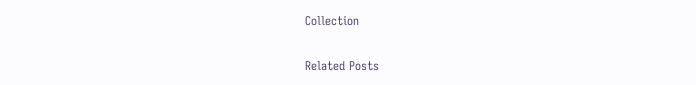Collection

Related Posts